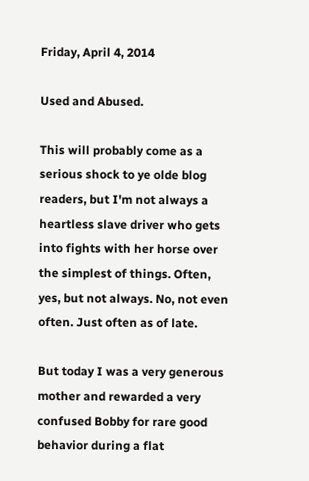Friday, April 4, 2014

Used and Abused.

This will probably come as a serious shock to ye olde blog readers, but I'm not always a heartless slave driver who gets into fights with her horse over the simplest of things. Often, yes, but not always. No, not even often. Just often as of late.

But today I was a very generous mother and rewarded a very confused Bobby for rare good behavior during a flat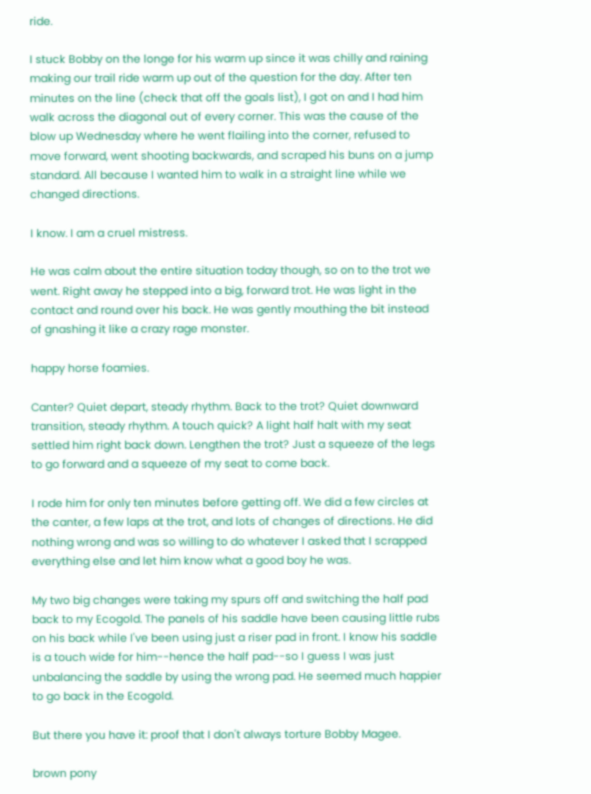ride.

I stuck Bobby on the longe for his warm up since it was chilly and raining making our trail ride warm up out of the question for the day. After ten minutes on the line (check that off the goals list), I got on and I had him walk across the diagonal out of every corner. This was the cause of the blow up Wednesday where he went flailing into the corner, refused to move forward, went shooting backwards, and scraped his buns on a jump standard. All because I wanted him to walk in a straight line while we changed directions.

I know. I am a cruel mistress.

He was calm about the entire situation today though, so on to the trot we went. Right away he stepped into a big, forward trot. He was light in the contact and round over his back. He was gently mouthing the bit instead of gnashing it like a crazy rage monster.

happy horse foamies.

Canter? Quiet depart, steady rhythm. Back to the trot? Quiet downward transition, steady rhythm. A touch quick? A light half halt with my seat settled him right back down. Lengthen the trot? Just a squeeze of the legs to go forward and a squeeze of my seat to come back.

I rode him for only ten minutes before getting off. We did a few circles at the canter, a few laps at the trot, and lots of changes of directions. He did nothing wrong and was so willing to do whatever I asked that I scrapped everything else and let him know what a good boy he was.

My two big changes were taking my spurs off and switching the half pad back to my Ecogold. The panels of his saddle have been causing little rubs on his back while I've been using just a riser pad in front. I know his saddle is a touch wide for him--hence the half pad--so I guess I was just unbalancing the saddle by using the wrong pad. He seemed much happier to go back in the Ecogold.

But there you have it: proof that I don't always torture Bobby Magee.

brown pony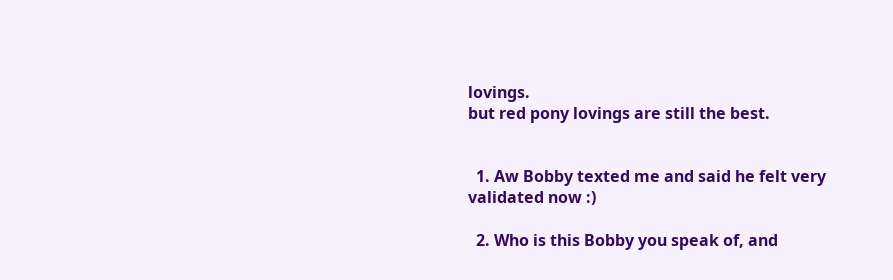lovings.
but red pony lovings are still the best.


  1. Aw Bobby texted me and said he felt very validated now :)

  2. Who is this Bobby you speak of, and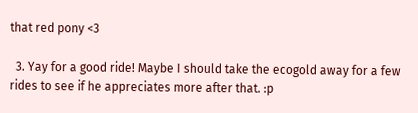that red pony <3

  3. Yay for a good ride! Maybe I should take the ecogold away for a few rides to see if he appreciates more after that. :p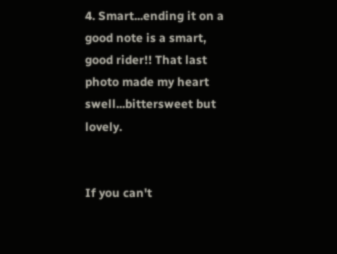4. Smart...ending it on a good note is a smart, good rider!! That last photo made my heart swell...bittersweet but lovely.


If you can't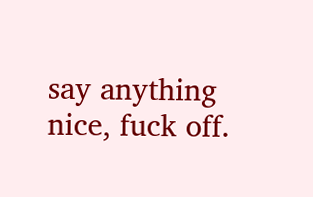say anything nice, fuck off.